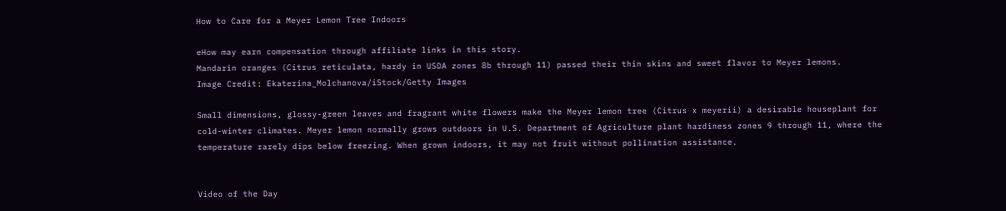How to Care for a Meyer Lemon Tree Indoors

eHow may earn compensation through affiliate links in this story.
Mandarin oranges (Citrus reticulata, hardy in USDA zones 8b through 11) passed their thin skins and sweet flavor to Meyer lemons.
Image Credit: Ekaterina_Molchanova/iStock/Getty Images

Small dimensions, glossy-green leaves and fragrant white flowers make the Meyer lemon tree (Citrus x meyerii) a desirable houseplant for cold-winter climates. Meyer lemon normally grows outdoors in U.S. Department of Agriculture plant hardiness zones 9 through 11, where the temperature rarely dips below freezing. When grown indoors, it may not fruit without pollination assistance.


Video of the Day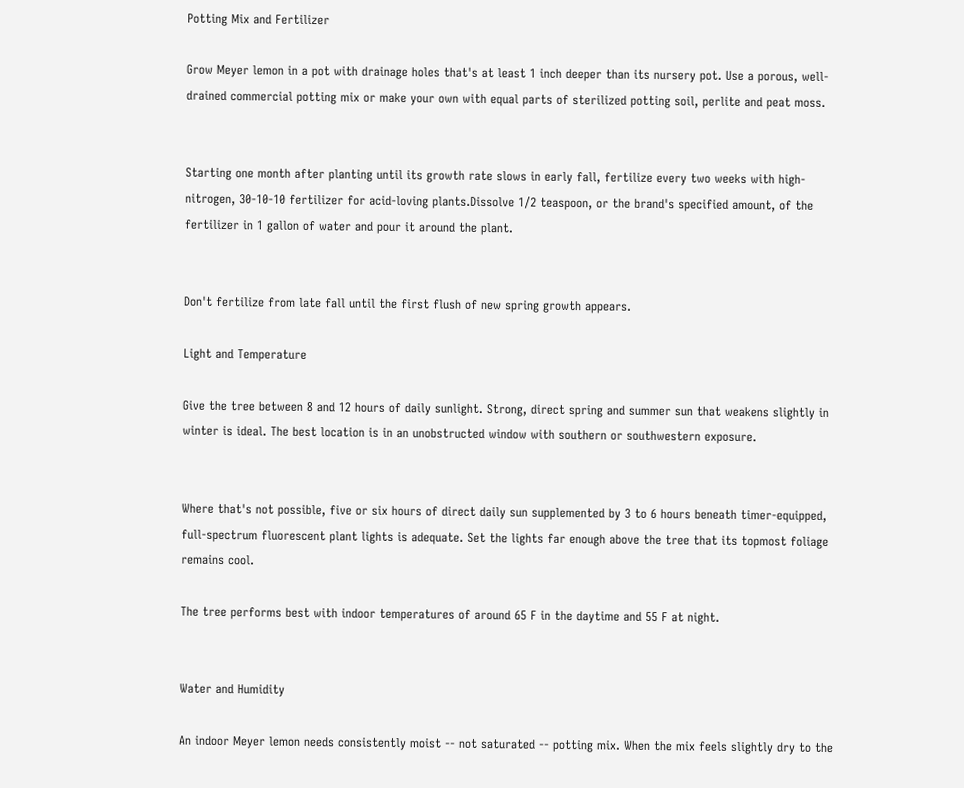Potting Mix and Fertilizer

Grow Meyer lemon in a pot with drainage holes that's at least 1 inch deeper than its nursery pot. Use a porous, well-drained commercial potting mix or make your own with equal parts of sterilized potting soil, perlite and peat moss.


Starting one month after planting until its growth rate slows in early fall, fertilize every two weeks with high-nitrogen, 30-10-10 fertilizer for acid-loving plants.Dissolve 1/2 teaspoon, or the brand's specified amount, of the fertilizer in 1 gallon of water and pour it around the plant.


Don't fertilize from late fall until the first flush of new spring growth appears.

Light and Temperature

Give the tree between 8 and 12 hours of daily sunlight. Strong, direct spring and summer sun that weakens slightly in winter is ideal. The best location is in an unobstructed window with southern or southwestern exposure.


Where that's not possible, five or six hours of direct daily sun supplemented by 3 to 6 hours beneath timer-equipped, full-spectrum fluorescent plant lights is adequate. Set the lights far enough above the tree that its topmost foliage remains cool.

The tree performs best with indoor temperatures of around 65 F in the daytime and 55 F at night.


Water and Humidity

An indoor Meyer lemon needs consistently moist -- not saturated -- potting mix. When the mix feels slightly dry to the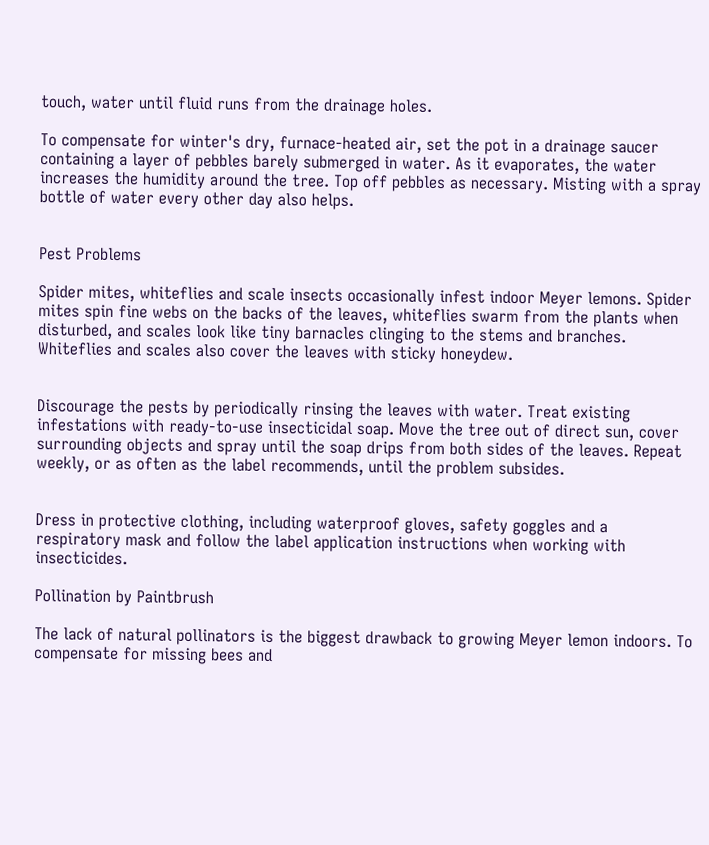touch, water until fluid runs from the drainage holes.

To compensate for winter's dry, furnace-heated air, set the pot in a drainage saucer containing a layer of pebbles barely submerged in water. As it evaporates, the water increases the humidity around the tree. Top off pebbles as necessary. Misting with a spray bottle of water every other day also helps.


Pest Problems

Spider mites, whiteflies and scale insects occasionally infest indoor Meyer lemons. Spider mites spin fine webs on the backs of the leaves, whiteflies swarm from the plants when disturbed, and scales look like tiny barnacles clinging to the stems and branches. Whiteflies and scales also cover the leaves with sticky honeydew.


Discourage the pests by periodically rinsing the leaves with water. Treat existing infestations with ready-to-use insecticidal soap. Move the tree out of direct sun, cover surrounding objects and spray until the soap drips from both sides of the leaves. Repeat weekly, or as often as the label recommends, until the problem subsides.


Dress in protective clothing, including waterproof gloves, safety goggles and a respiratory mask and follow the label application instructions when working with insecticides.

Pollination by Paintbrush

The lack of natural pollinators is the biggest drawback to growing Meyer lemon indoors. To compensate for missing bees and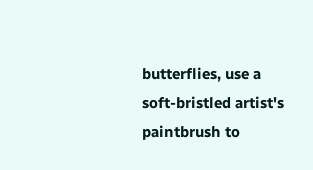butterflies, use a soft-bristled artist's paintbrush to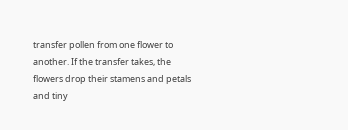transfer pollen from one flower to another. If the transfer takes, the flowers drop their stamens and petals and tiny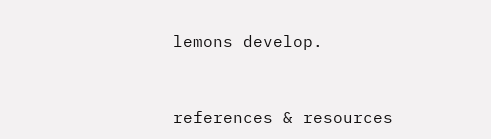lemons develop.


references & resources